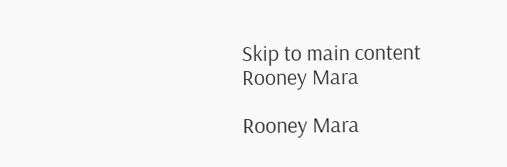Skip to main content
Rooney Mara

Rooney Mara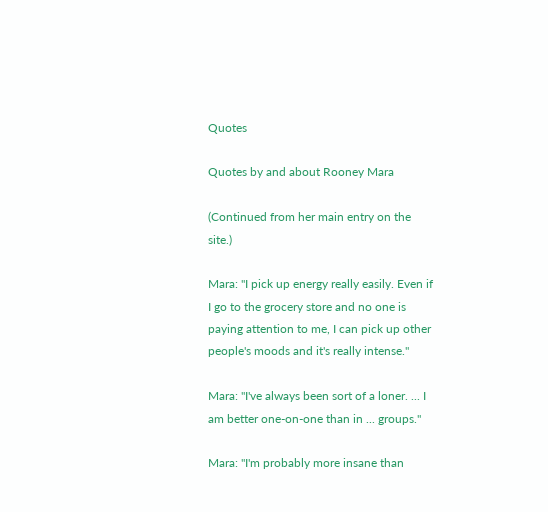Quotes

Quotes by and about Rooney Mara

(Continued from her main entry on the site.)

Mara: "I pick up energy really easily. Even if I go to the grocery store and no one is paying attention to me, I can pick up other people's moods and it's really intense."

Mara: "I've always been sort of a loner. ... I am better one-on-one than in ... groups."

Mara: "I'm probably more insane than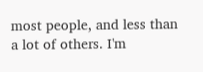most people, and less than a lot of others. I'm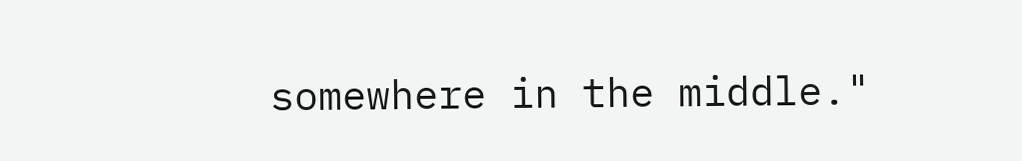somewhere in the middle."